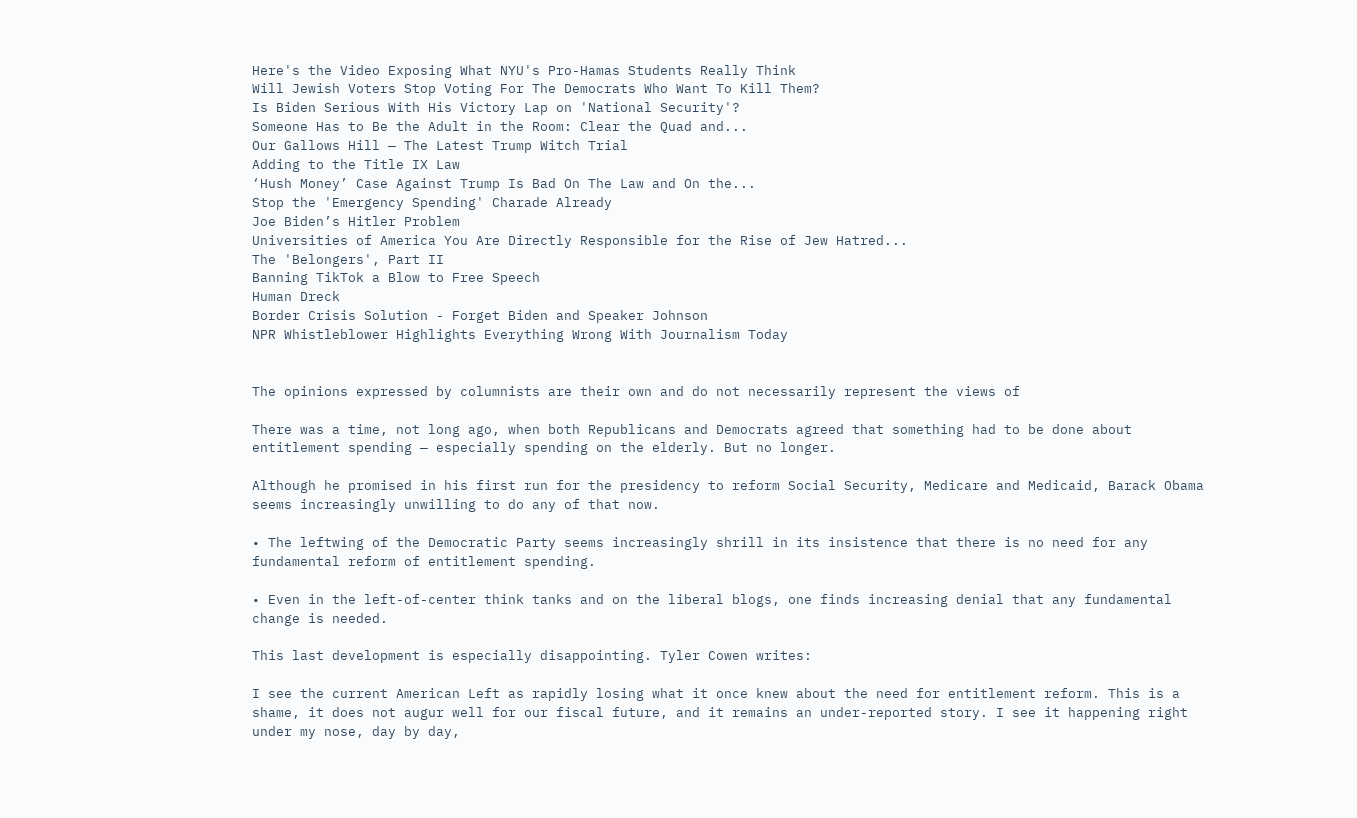Here's the Video Exposing What NYU's Pro-Hamas Students Really Think
Will Jewish Voters Stop Voting For The Democrats Who Want To Kill Them?
Is Biden Serious With His Victory Lap on 'National Security'?
Someone Has to Be the Adult in the Room: Clear the Quad and...
Our Gallows Hill — The Latest Trump Witch Trial
Adding to the Title IX Law
‘Hush Money’ Case Against Trump Is Bad On The Law and On the...
Stop the 'Emergency Spending' Charade Already
Joe Biden’s Hitler Problem
Universities of America You Are Directly Responsible for the Rise of Jew Hatred...
The 'Belongers', Part II
Banning TikTok a Blow to Free Speech
Human Dreck
Border Crisis Solution - Forget Biden and Speaker Johnson
NPR Whistleblower Highlights Everything Wrong With Journalism Today


The opinions expressed by columnists are their own and do not necessarily represent the views of

There was a time, not long ago, when both Republicans and Democrats agreed that something had to be done about entitlement spending — especially spending on the elderly. But no longer.

Although he promised in his first run for the presidency to reform Social Security, Medicare and Medicaid, Barack Obama seems increasingly unwilling to do any of that now.

• The leftwing of the Democratic Party seems increasingly shrill in its insistence that there is no need for any fundamental reform of entitlement spending.

• Even in the left-of-center think tanks and on the liberal blogs, one finds increasing denial that any fundamental change is needed.

This last development is especially disappointing. Tyler Cowen writes:

I see the current American Left as rapidly losing what it once knew about the need for entitlement reform. This is a shame, it does not augur well for our fiscal future, and it remains an under-reported story. I see it happening right under my nose, day by day,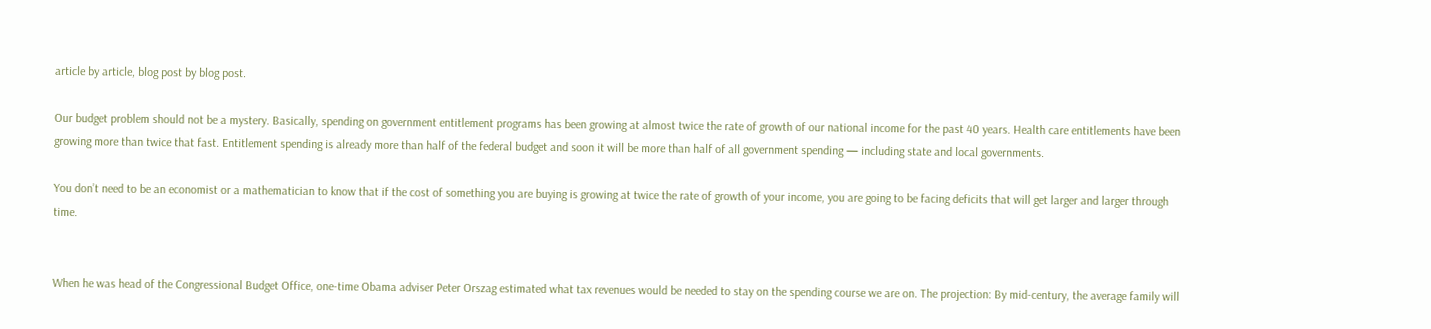article by article, blog post by blog post.

Our budget problem should not be a mystery. Basically, spending on government entitlement programs has been growing at almost twice the rate of growth of our national income for the past 40 years. Health care entitlements have been growing more than twice that fast. Entitlement spending is already more than half of the federal budget and soon it will be more than half of all government spending — including state and local governments.

You don’t need to be an economist or a mathematician to know that if the cost of something you are buying is growing at twice the rate of growth of your income, you are going to be facing deficits that will get larger and larger through time.


When he was head of the Congressional Budget Office, one-time Obama adviser Peter Orszag estimated what tax revenues would be needed to stay on the spending course we are on. The projection: By mid-century, the average family will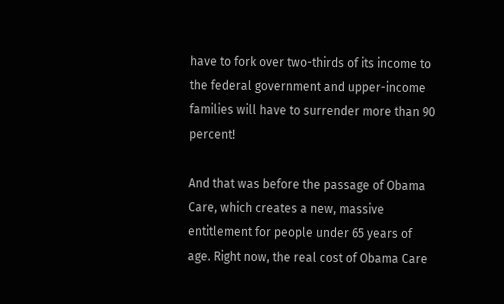have to fork over two-thirds of its income to the federal government and upper-income families will have to surrender more than 90 percent!

And that was before the passage of Obama Care, which creates a new, massive entitlement for people under 65 years of age. Right now, the real cost of Obama Care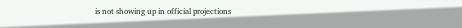is not showing up in official projections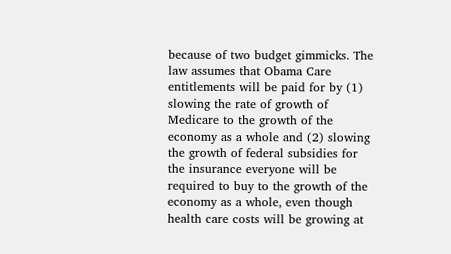because of two budget gimmicks. The law assumes that Obama Care entitlements will be paid for by (1) slowing the rate of growth of Medicare to the growth of the economy as a whole and (2) slowing the growth of federal subsidies for the insurance everyone will be required to buy to the growth of the economy as a whole, even though health care costs will be growing at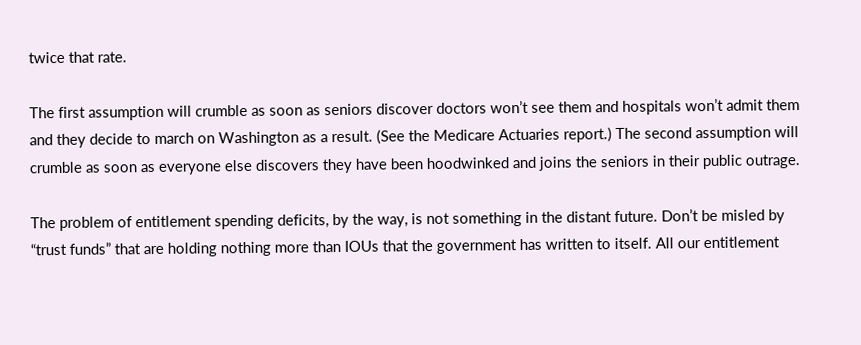twice that rate.

The first assumption will crumble as soon as seniors discover doctors won’t see them and hospitals won’t admit them and they decide to march on Washington as a result. (See the Medicare Actuaries report.) The second assumption will crumble as soon as everyone else discovers they have been hoodwinked and joins the seniors in their public outrage.

The problem of entitlement spending deficits, by the way, is not something in the distant future. Don’t be misled by “trust funds” that are holding nothing more than IOUs that the government has written to itself. All our entitlement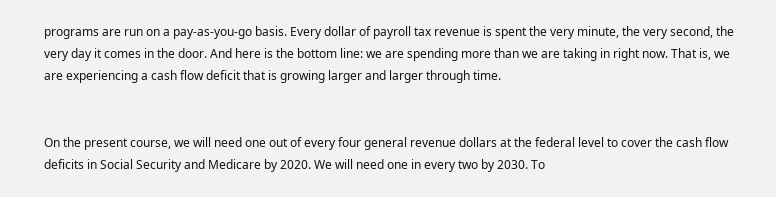programs are run on a pay-as-you-go basis. Every dollar of payroll tax revenue is spent the very minute, the very second, the very day it comes in the door. And here is the bottom line: we are spending more than we are taking in right now. That is, we are experiencing a cash flow deficit that is growing larger and larger through time.


On the present course, we will need one out of every four general revenue dollars at the federal level to cover the cash flow deficits in Social Security and Medicare by 2020. We will need one in every two by 2030. To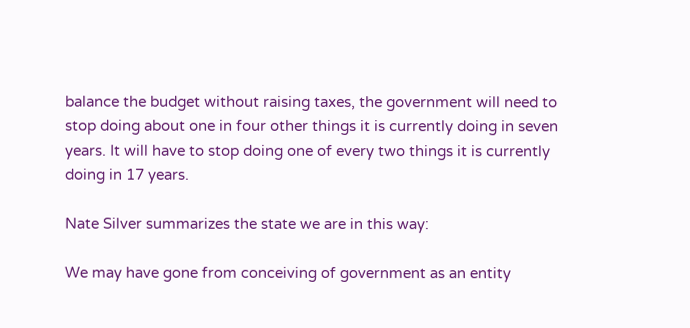balance the budget without raising taxes, the government will need to stop doing about one in four other things it is currently doing in seven years. It will have to stop doing one of every two things it is currently doing in 17 years.

Nate Silver summarizes the state we are in this way:

We may have gone from conceiving of government as an entity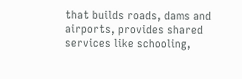that builds roads, dams and airports, provides shared services like schooling,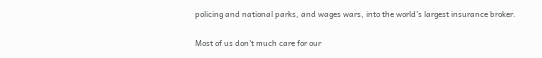policing and national parks, and wages wars, into the world’s largest insurance broker.

Most of us don’t much care for our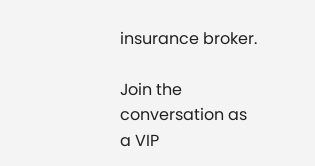insurance broker.

Join the conversation as a VIP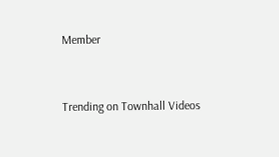Member


Trending on Townhall Videos